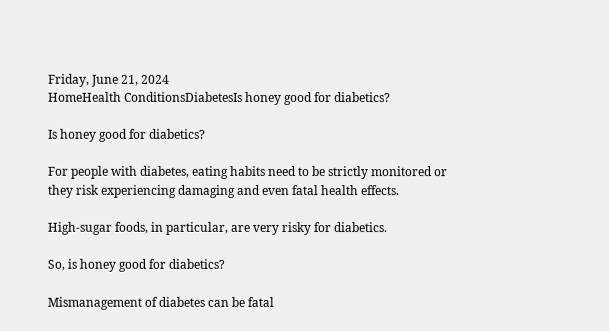Friday, June 21, 2024
HomeHealth ConditionsDiabetesIs honey good for diabetics?

Is honey good for diabetics?

For people with diabetes, eating habits need to be strictly monitored or they risk experiencing damaging and even fatal health effects.

High-sugar foods, in particular, are very risky for diabetics.

So, is honey good for diabetics?

Mismanagement of diabetes can be fatal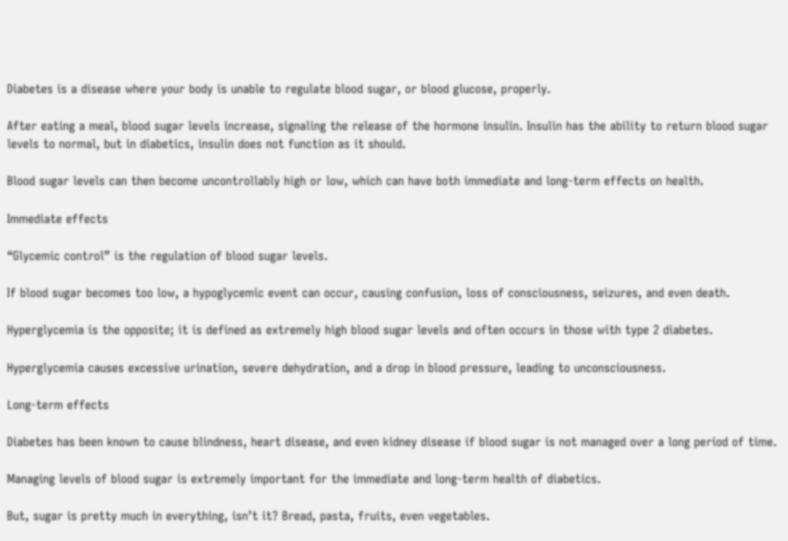Diabetes is a disease where your body is unable to regulate blood sugar, or blood glucose, properly.

After eating a meal, blood sugar levels increase, signaling the release of the hormone insulin. Insulin has the ability to return blood sugar levels to normal, but in diabetics, insulin does not function as it should.

Blood sugar levels can then become uncontrollably high or low, which can have both immediate and long-term effects on health.

Immediate effects

“Glycemic control” is the regulation of blood sugar levels.

If blood sugar becomes too low, a hypoglycemic event can occur, causing confusion, loss of consciousness, seizures, and even death.

Hyperglycemia is the opposite; it is defined as extremely high blood sugar levels and often occurs in those with type 2 diabetes.

Hyperglycemia causes excessive urination, severe dehydration, and a drop in blood pressure, leading to unconsciousness.

Long-term effects

Diabetes has been known to cause blindness, heart disease, and even kidney disease if blood sugar is not managed over a long period of time.

Managing levels of blood sugar is extremely important for the immediate and long-term health of diabetics.

But, sugar is pretty much in everything, isn’t it? Bread, pasta, fruits, even vegetables.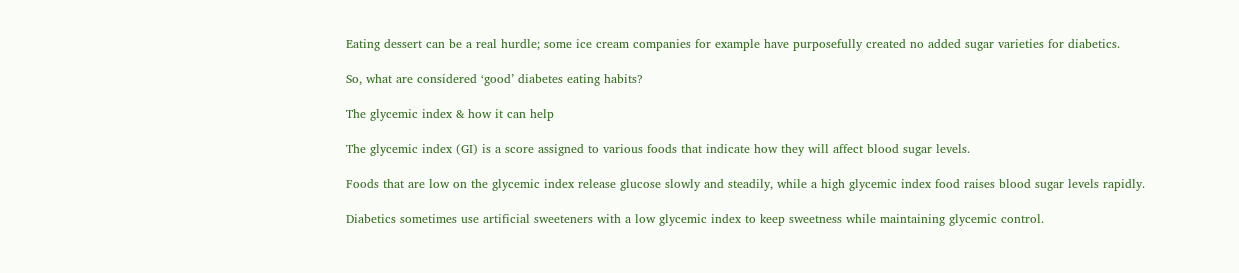Eating dessert can be a real hurdle; some ice cream companies for example have purposefully created no added sugar varieties for diabetics.

So, what are considered ‘good’ diabetes eating habits?

The glycemic index & how it can help

The glycemic index (GI) is a score assigned to various foods that indicate how they will affect blood sugar levels.

Foods that are low on the glycemic index release glucose slowly and steadily, while a high glycemic index food raises blood sugar levels rapidly.

Diabetics sometimes use artificial sweeteners with a low glycemic index to keep sweetness while maintaining glycemic control.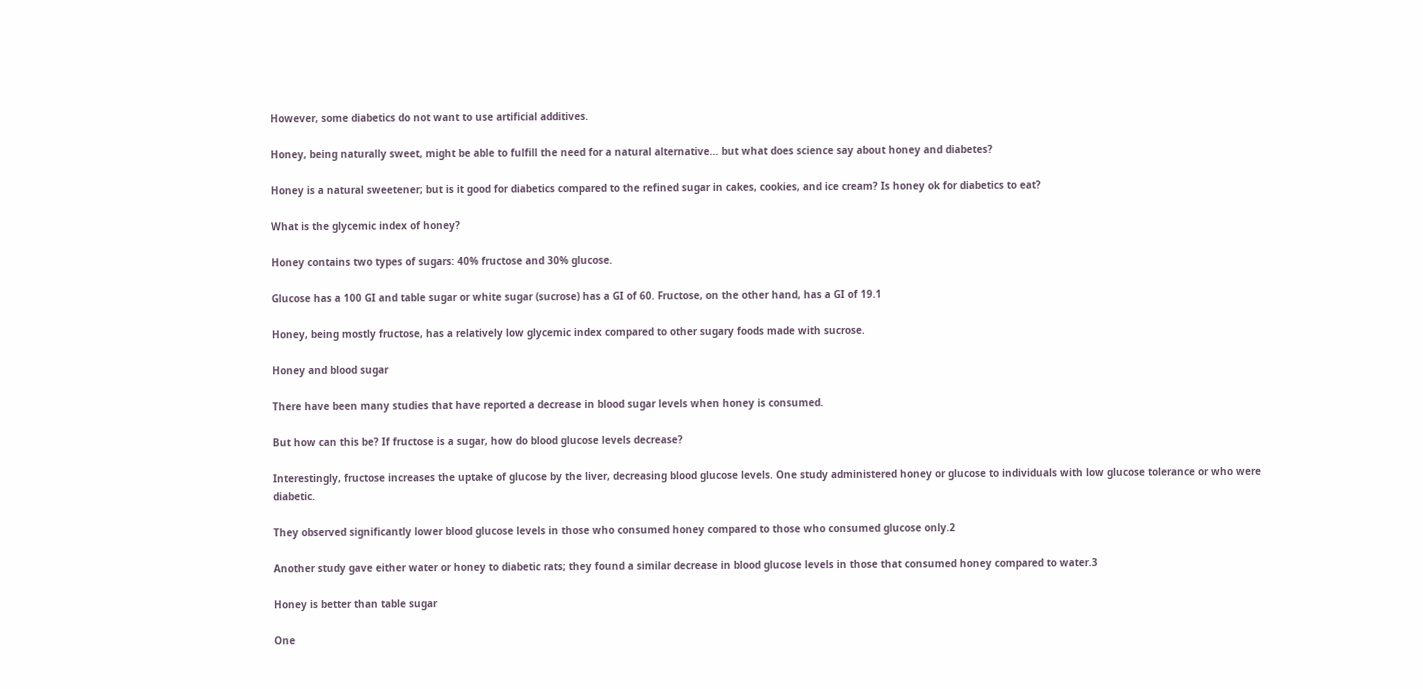However, some diabetics do not want to use artificial additives.

Honey, being naturally sweet, might be able to fulfill the need for a natural alternative… but what does science say about honey and diabetes?

Honey is a natural sweetener; but is it good for diabetics compared to the refined sugar in cakes, cookies, and ice cream? Is honey ok for diabetics to eat?

What is the glycemic index of honey?

Honey contains two types of sugars: 40% fructose and 30% glucose.

Glucose has a 100 GI and table sugar or white sugar (sucrose) has a GI of 60. Fructose, on the other hand, has a GI of 19.1

Honey, being mostly fructose, has a relatively low glycemic index compared to other sugary foods made with sucrose.

Honey and blood sugar

There have been many studies that have reported a decrease in blood sugar levels when honey is consumed.

But how can this be? If fructose is a sugar, how do blood glucose levels decrease?

Interestingly, fructose increases the uptake of glucose by the liver, decreasing blood glucose levels. One study administered honey or glucose to individuals with low glucose tolerance or who were diabetic.

They observed significantly lower blood glucose levels in those who consumed honey compared to those who consumed glucose only.2

Another study gave either water or honey to diabetic rats; they found a similar decrease in blood glucose levels in those that consumed honey compared to water.3

Honey is better than table sugar

One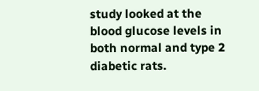study looked at the blood glucose levels in both normal and type 2 diabetic rats.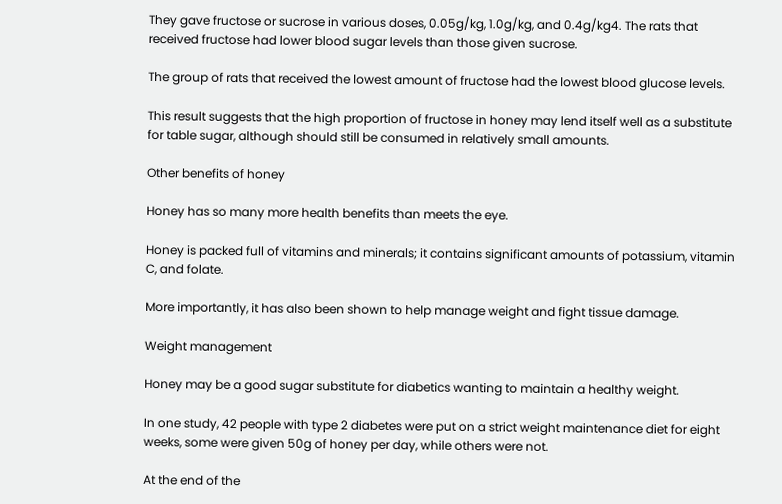They gave fructose or sucrose in various doses, 0.05g/kg, 1.0g/kg, and 0.4g/kg4. The rats that received fructose had lower blood sugar levels than those given sucrose.

The group of rats that received the lowest amount of fructose had the lowest blood glucose levels.

This result suggests that the high proportion of fructose in honey may lend itself well as a substitute for table sugar, although should still be consumed in relatively small amounts.

Other benefits of honey

Honey has so many more health benefits than meets the eye.

Honey is packed full of vitamins and minerals; it contains significant amounts of potassium, vitamin C, and folate.

More importantly, it has also been shown to help manage weight and fight tissue damage.

Weight management

Honey may be a good sugar substitute for diabetics wanting to maintain a healthy weight.

In one study, 42 people with type 2 diabetes were put on a strict weight maintenance diet for eight weeks, some were given 50g of honey per day, while others were not.

At the end of the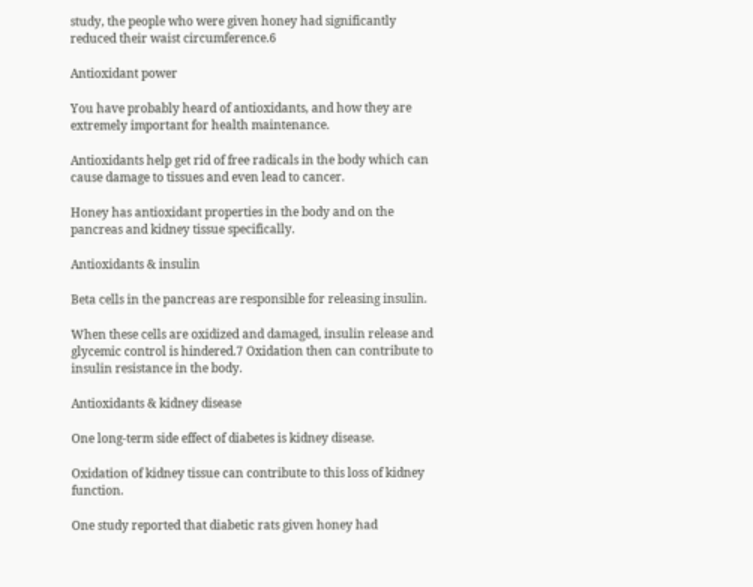study, the people who were given honey had significantly reduced their waist circumference.6

Antioxidant power

You have probably heard of antioxidants, and how they are extremely important for health maintenance.

Antioxidants help get rid of free radicals in the body which can cause damage to tissues and even lead to cancer.

Honey has antioxidant properties in the body and on the pancreas and kidney tissue specifically.

Antioxidants & insulin

Beta cells in the pancreas are responsible for releasing insulin.

When these cells are oxidized and damaged, insulin release and glycemic control is hindered.7 Oxidation then can contribute to insulin resistance in the body.

Antioxidants & kidney disease

One long-term side effect of diabetes is kidney disease.

Oxidation of kidney tissue can contribute to this loss of kidney function.

One study reported that diabetic rats given honey had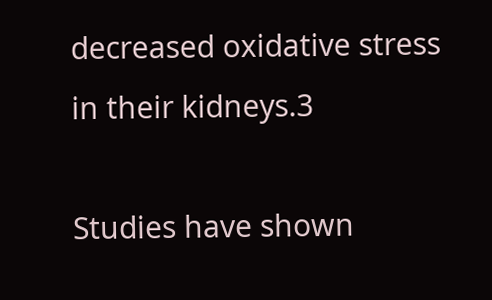decreased oxidative stress in their kidneys.3

Studies have shown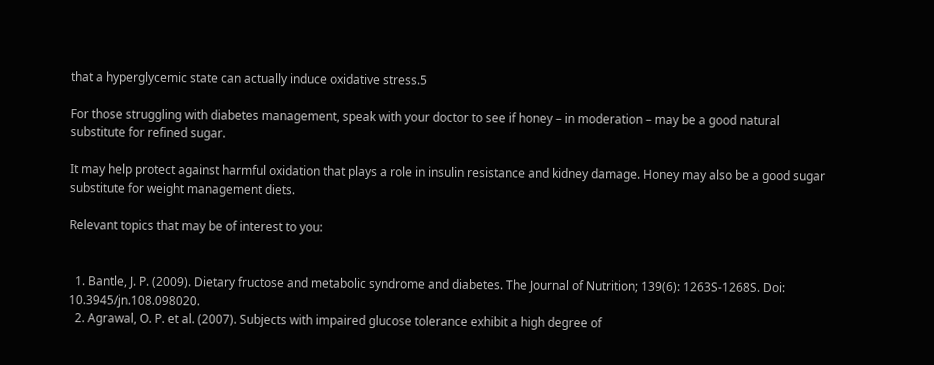that a hyperglycemic state can actually induce oxidative stress.5

For those struggling with diabetes management, speak with your doctor to see if honey – in moderation – may be a good natural substitute for refined sugar.

It may help protect against harmful oxidation that plays a role in insulin resistance and kidney damage. Honey may also be a good sugar substitute for weight management diets.

Relevant topics that may be of interest to you:


  1. Bantle, J. P. (2009). Dietary fructose and metabolic syndrome and diabetes. The Journal of Nutrition; 139(6): 1263S-1268S. Doi: 10.3945/jn.108.098020.
  2. Agrawal, O. P. et al. (2007). Subjects with impaired glucose tolerance exhibit a high degree of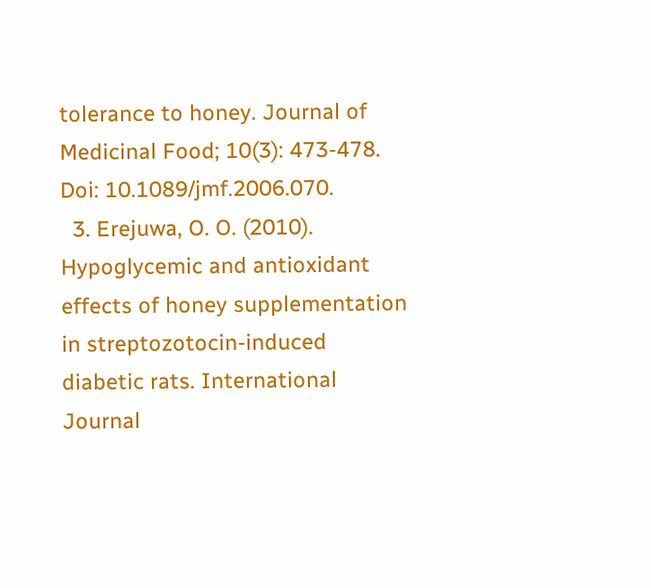tolerance to honey. Journal of Medicinal Food; 10(3): 473-478. Doi: 10.1089/jmf.2006.070.
  3. Erejuwa, O. O. (2010). Hypoglycemic and antioxidant effects of honey supplementation in streptozotocin-induced diabetic rats. International Journal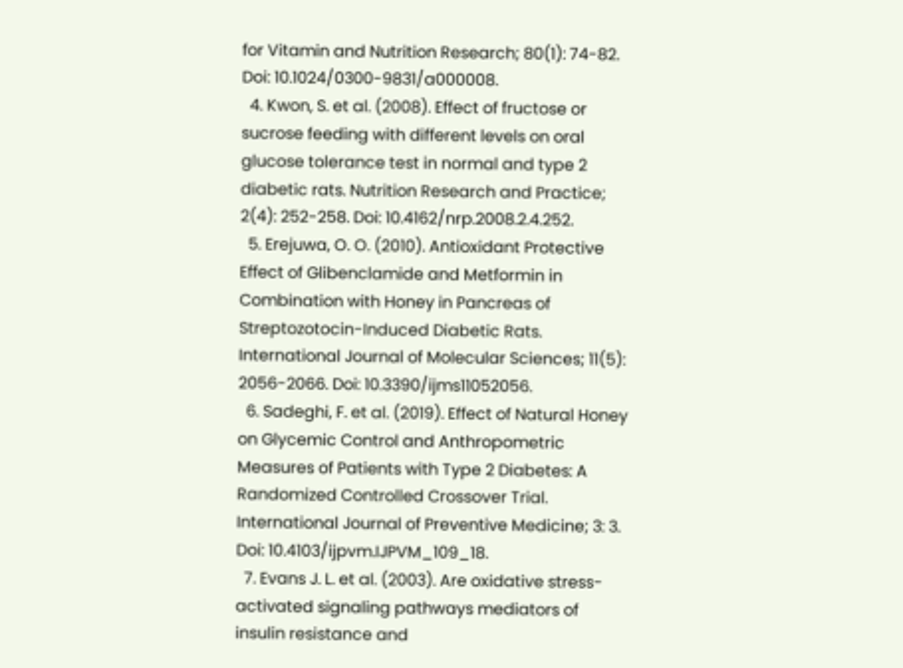for Vitamin and Nutrition Research; 80(1): 74-82. Doi: 10.1024/0300-9831/a000008.
  4. Kwon, S. et al. (2008). Effect of fructose or sucrose feeding with different levels on oral glucose tolerance test in normal and type 2 diabetic rats. Nutrition Research and Practice; 2(4): 252-258. Doi: 10.4162/nrp.2008.2.4.252.
  5. Erejuwa, O. O. (2010). Antioxidant Protective Effect of Glibenclamide and Metformin in Combination with Honey in Pancreas of Streptozotocin-Induced Diabetic Rats. International Journal of Molecular Sciences; 11(5): 2056-2066. Doi: 10.3390/ijms11052056.
  6. Sadeghi, F. et al. (2019). Effect of Natural Honey on Glycemic Control and Anthropometric Measures of Patients with Type 2 Diabetes: A Randomized Controlled Crossover Trial. International Journal of Preventive Medicine; 3: 3. Doi: 10.4103/ijpvm.IJPVM_109_18.
  7. Evans J. L. et al. (2003). Are oxidative stress-activated signaling pathways mediators of insulin resistance and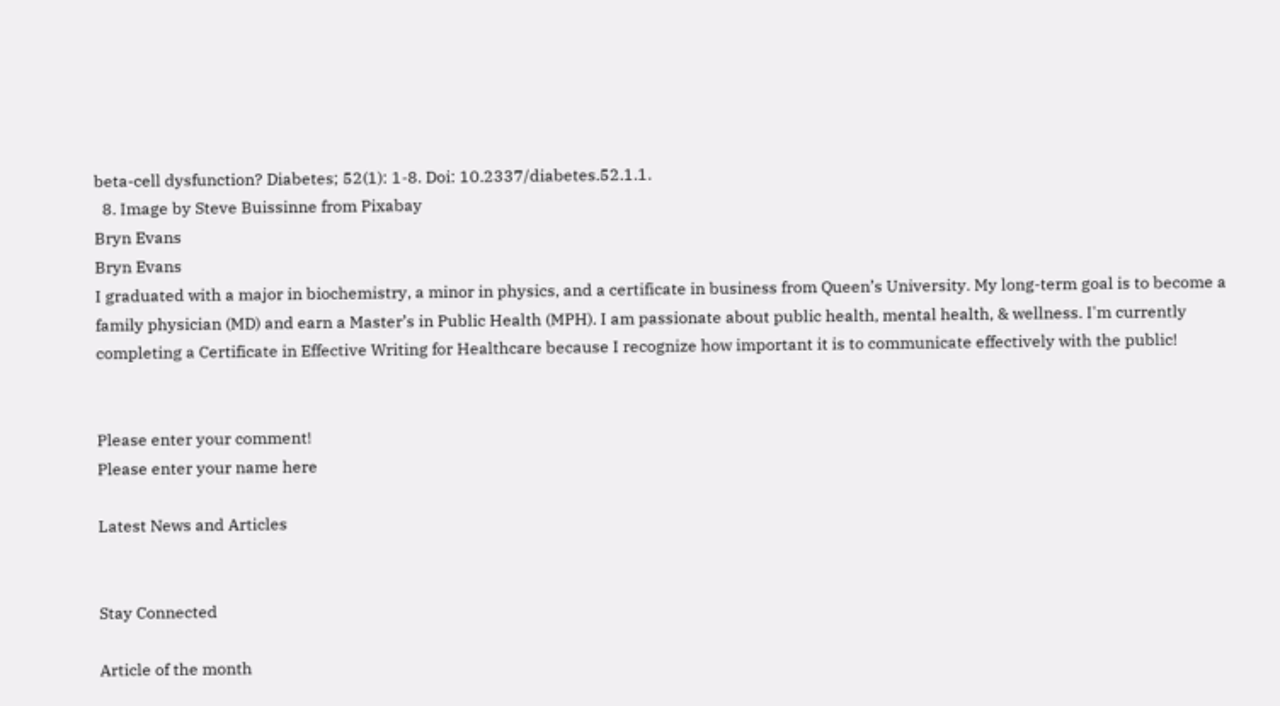beta-cell dysfunction? Diabetes; 52(1): 1-8. Doi: 10.2337/diabetes.52.1.1.
  8. Image by Steve Buissinne from Pixabay
Bryn Evans
Bryn Evans
I graduated with a major in biochemistry, a minor in physics, and a certificate in business from Queen’s University. My long-term goal is to become a family physician (MD) and earn a Master’s in Public Health (MPH). I am passionate about public health, mental health, & wellness. I'm currently completing a Certificate in Effective Writing for Healthcare because I recognize how important it is to communicate effectively with the public!


Please enter your comment!
Please enter your name here

Latest News and Articles


Stay Connected

Article of the month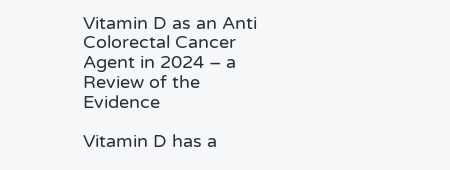Vitamin D as an Anti Colorectal Cancer Agent in 2024 – a Review of the Evidence

Vitamin D has a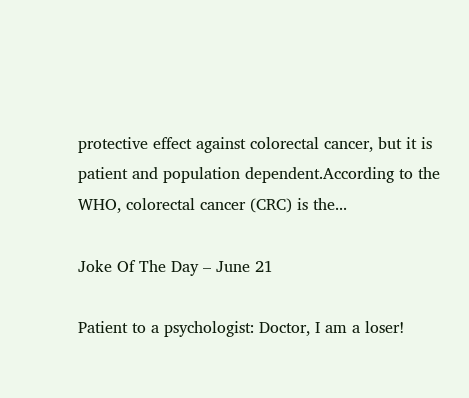protective effect against colorectal cancer, but it is patient and population dependent.According to the WHO, colorectal cancer (CRC) is the...

Joke Of The Day – June 21

Patient to a psychologist: Doctor, I am a loser!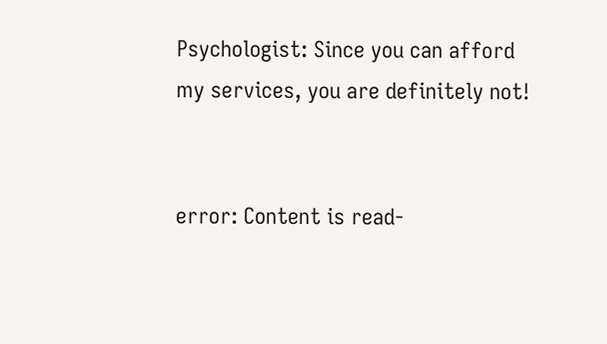Psychologist: Since you can afford my services, you are definitely not!


error: Content is read-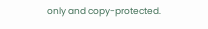only and copy-protected.